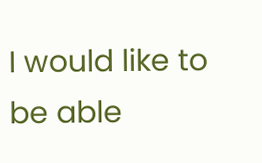I would like to be able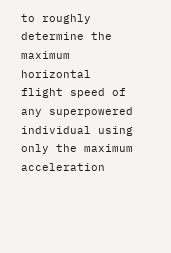to roughly determine the maximum horizontal flight speed of any superpowered individual using only the maximum acceleration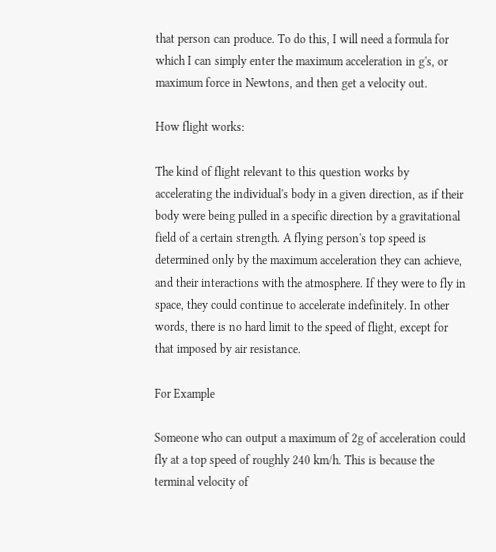that person can produce. To do this, I will need a formula for which I can simply enter the maximum acceleration in g's, or maximum force in Newtons, and then get a velocity out.

How flight works:

The kind of flight relevant to this question works by accelerating the individual's body in a given direction, as if their body were being pulled in a specific direction by a gravitational field of a certain strength. A flying person's top speed is determined only by the maximum acceleration they can achieve, and their interactions with the atmosphere. If they were to fly in space, they could continue to accelerate indefinitely. In other words, there is no hard limit to the speed of flight, except for that imposed by air resistance.

For Example

Someone who can output a maximum of 2g of acceleration could fly at a top speed of roughly 240 km/h. This is because the terminal velocity of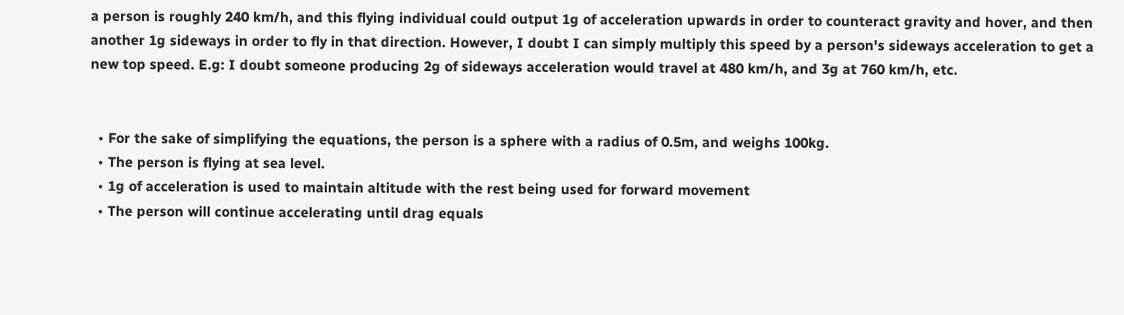a person is roughly 240 km/h, and this flying individual could output 1g of acceleration upwards in order to counteract gravity and hover, and then another 1g sideways in order to fly in that direction. However, I doubt I can simply multiply this speed by a person's sideways acceleration to get a new top speed. E.g: I doubt someone producing 2g of sideways acceleration would travel at 480 km/h, and 3g at 760 km/h, etc.


  • For the sake of simplifying the equations, the person is a sphere with a radius of 0.5m, and weighs 100kg.
  • The person is flying at sea level.
  • 1g of acceleration is used to maintain altitude with the rest being used for forward movement
  • The person will continue accelerating until drag equals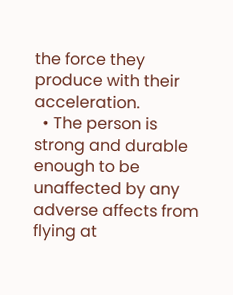the force they produce with their acceleration.
  • The person is strong and durable enough to be unaffected by any adverse affects from flying at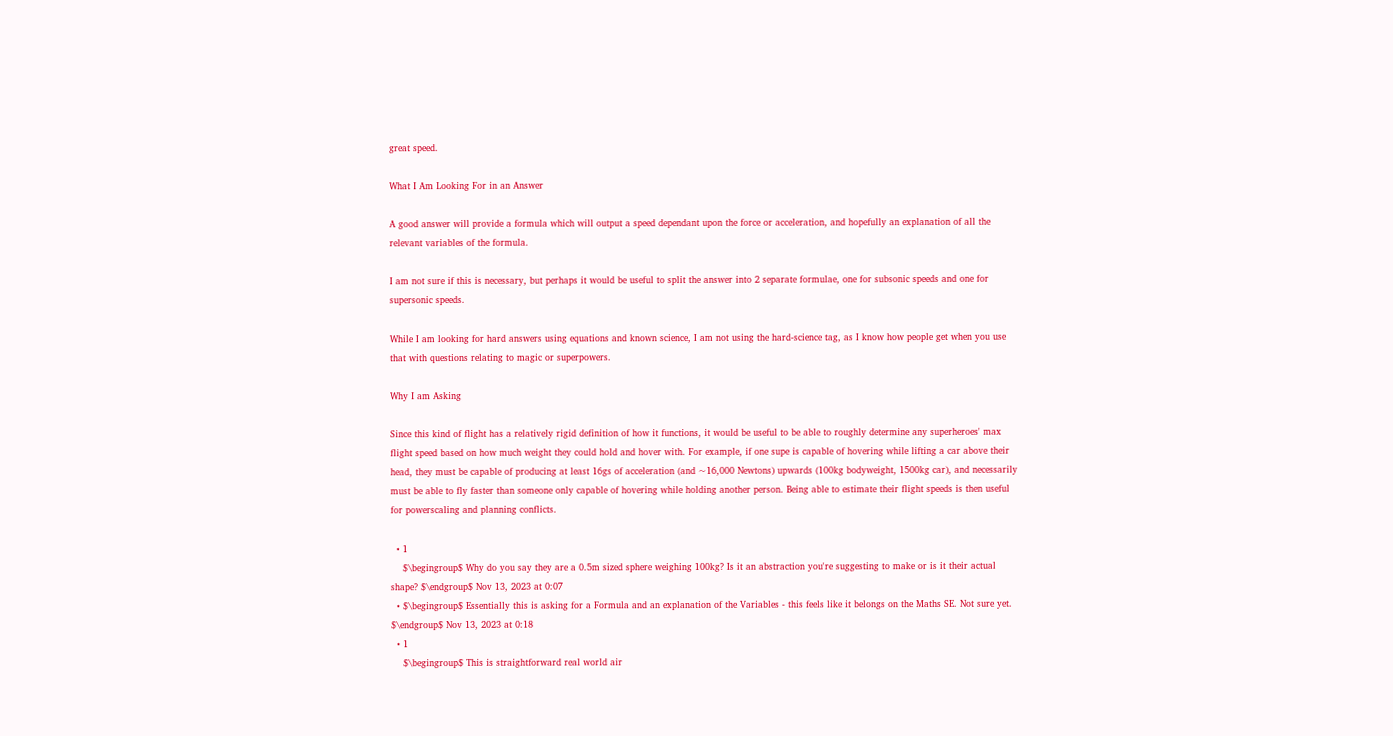great speed.

What I Am Looking For in an Answer

A good answer will provide a formula which will output a speed dependant upon the force or acceleration, and hopefully an explanation of all the relevant variables of the formula.

I am not sure if this is necessary, but perhaps it would be useful to split the answer into 2 separate formulae, one for subsonic speeds and one for supersonic speeds.

While I am looking for hard answers using equations and known science, I am not using the hard-science tag, as I know how people get when you use that with questions relating to magic or superpowers.

Why I am Asking

Since this kind of flight has a relatively rigid definition of how it functions, it would be useful to be able to roughly determine any superheroes' max flight speed based on how much weight they could hold and hover with. For example, if one supe is capable of hovering while lifting a car above their head, they must be capable of producing at least 16gs of acceleration (and ~16,000 Newtons) upwards (100kg bodyweight, 1500kg car), and necessarily must be able to fly faster than someone only capable of hovering while holding another person. Being able to estimate their flight speeds is then useful for powerscaling and planning conflicts.

  • 1
    $\begingroup$ Why do you say they are a 0.5m sized sphere weighing 100kg? Is it an abstraction you're suggesting to make or is it their actual shape? $\endgroup$ Nov 13, 2023 at 0:07
  • $\begingroup$ Essentially this is asking for a Formula and an explanation of the Variables - this feels like it belongs on the Maths SE. Not sure yet. $\endgroup$ Nov 13, 2023 at 0:18
  • 1
    $\begingroup$ This is straightforward real world air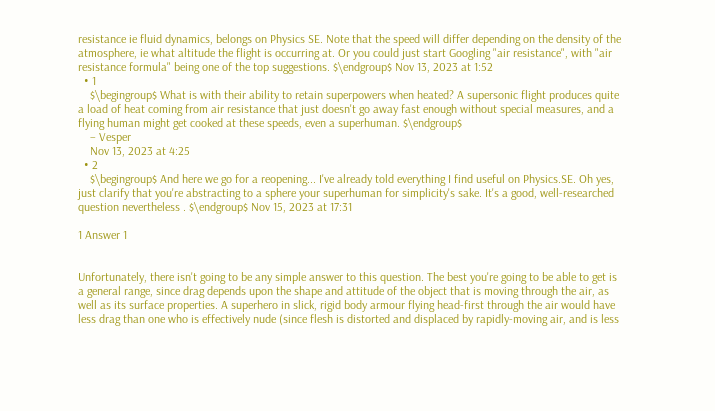resistance ie fluid dynamics, belongs on Physics SE. Note that the speed will differ depending on the density of the atmosphere, ie what altitude the flight is occurring at. Or you could just start Googling "air resistance", with "air resistance formula" being one of the top suggestions. $\endgroup$ Nov 13, 2023 at 1:52
  • 1
    $\begingroup$ What is with their ability to retain superpowers when heated? A supersonic flight produces quite a load of heat coming from air resistance that just doesn't go away fast enough without special measures, and a flying human might get cooked at these speeds, even a superhuman. $\endgroup$
    – Vesper
    Nov 13, 2023 at 4:25
  • 2
    $\begingroup$ And here we go for a reopening... I've already told everything I find useful on Physics.SE. Oh yes, just clarify that you're abstracting to a sphere your superhuman for simplicity's sake. It's a good, well-researched question nevertheless . $\endgroup$ Nov 15, 2023 at 17:31

1 Answer 1


Unfortunately, there isn't going to be any simple answer to this question. The best you're going to be able to get is a general range, since drag depends upon the shape and attitude of the object that is moving through the air, as well as its surface properties. A superhero in slick, rigid body armour flying head-first through the air would have less drag than one who is effectively nude (since flesh is distorted and displaced by rapidly-moving air, and is less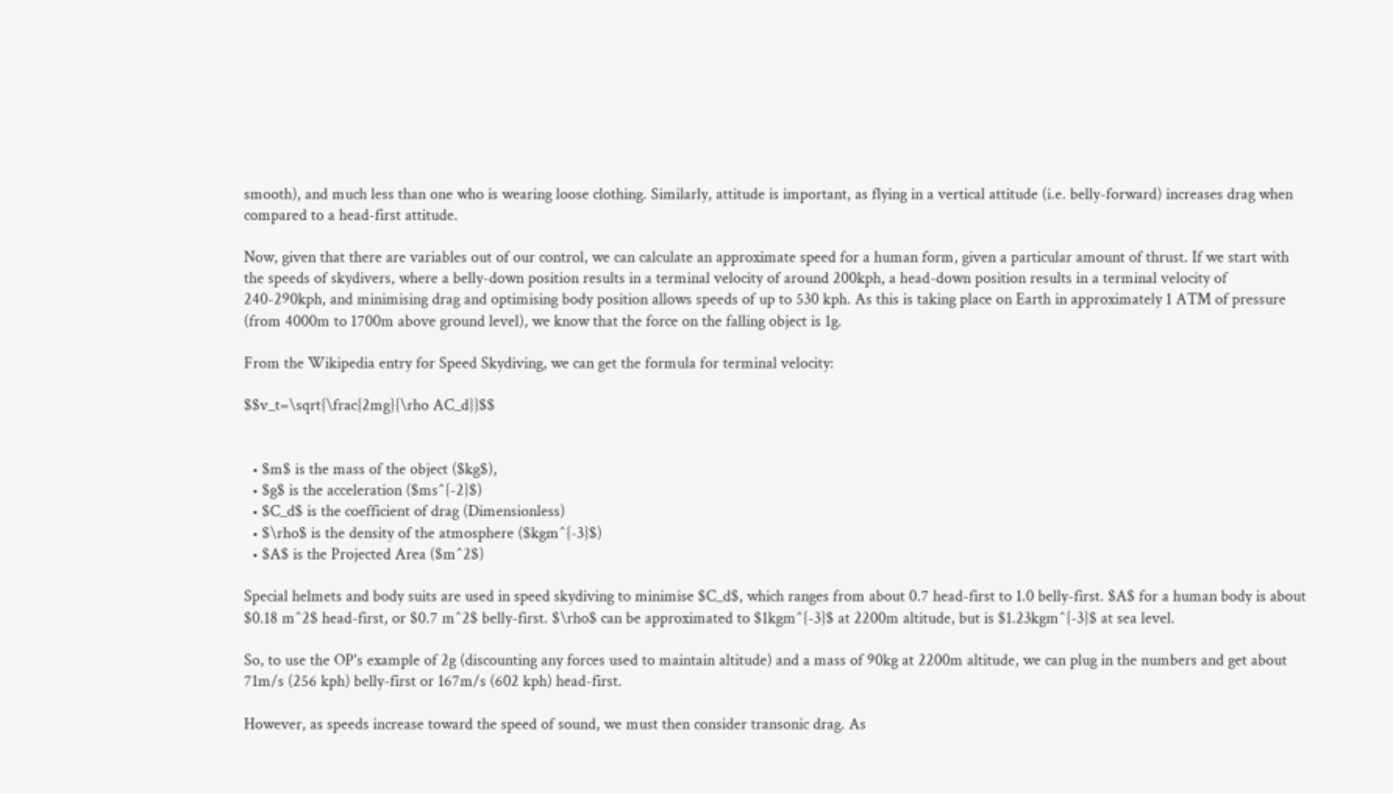smooth), and much less than one who is wearing loose clothing. Similarly, attitude is important, as flying in a vertical attitude (i.e. belly-forward) increases drag when compared to a head-first attitude.

Now, given that there are variables out of our control, we can calculate an approximate speed for a human form, given a particular amount of thrust. If we start with the speeds of skydivers, where a belly-down position results in a terminal velocity of around 200kph, a head-down position results in a terminal velocity of 240-290kph, and minimising drag and optimising body position allows speeds of up to 530 kph. As this is taking place on Earth in approximately 1 ATM of pressure (from 4000m to 1700m above ground level), we know that the force on the falling object is 1g.

From the Wikipedia entry for Speed Skydiving, we can get the formula for terminal velocity:

$$v_t=\sqrt{\frac{2mg}{\rho AC_d}}$$


  • $m$ is the mass of the object ($kg$),
  • $g$ is the acceleration ($ms^{-2}$)
  • $C_d$ is the coefficient of drag (Dimensionless)
  • $\rho$ is the density of the atmosphere ($kgm^{-3}$)
  • $A$ is the Projected Area ($m^2$)

Special helmets and body suits are used in speed skydiving to minimise $C_d$, which ranges from about 0.7 head-first to 1.0 belly-first. $A$ for a human body is about $0.18 m^2$ head-first, or $0.7 m^2$ belly-first. $\rho$ can be approximated to $1kgm^{-3}$ at 2200m altitude, but is $1.23kgm^{-3}$ at sea level.

So, to use the OP's example of 2g (discounting any forces used to maintain altitude) and a mass of 90kg at 2200m altitude, we can plug in the numbers and get about 71m/s (256 kph) belly-first or 167m/s (602 kph) head-first.

However, as speeds increase toward the speed of sound, we must then consider transonic drag. As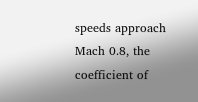speeds approach Mach 0.8, the coefficient of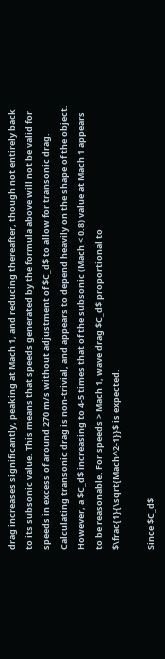drag increases significantly, peaking at Mach 1, and reducing thereafter, though not entirely back to its subsonic value. This means that speeds generated by the formula above will not be valid for speeds in excess of around 270 m/s without adjustment of $C_d$ to allow for transonic drag. Calculating transonic drag is non-trivial, and appears to depend heavily on the shape of the object. However, a $C_d$ increasing to 4-5 times that of the subsonic (Mach < 0.8) value at Mach 1 appears to be reasonable. For speeds > Mach 1, wave drag $C_d$ proportional to $\frac{1}{\sqrt{Mach^2-1}}$ is expected.

Since $C_d$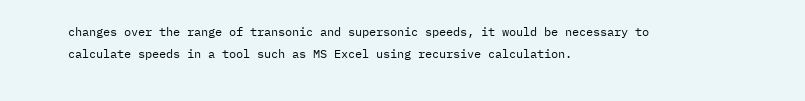changes over the range of transonic and supersonic speeds, it would be necessary to calculate speeds in a tool such as MS Excel using recursive calculation.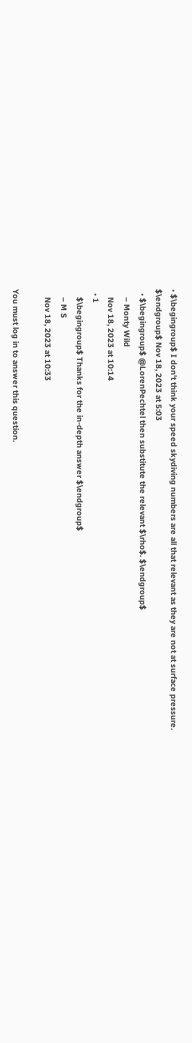• $\begingroup$ I don't think your speed skydiving numbers are all that relevant as they are not at surface pressure. $\endgroup$ Nov 18, 2023 at 5:03
  • $\begingroup$ @LorenPechtel then substitute the relevant $\rho$. $\endgroup$
    – Monty Wild
    Nov 18, 2023 at 10:14
  • 1
    $\begingroup$ Thanks for the in-depth answer $\endgroup$
    – M S
    Nov 18, 2023 at 10:33

You must log in to answer this question.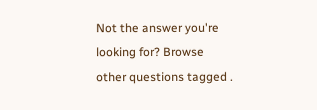Not the answer you're looking for? Browse other questions tagged .